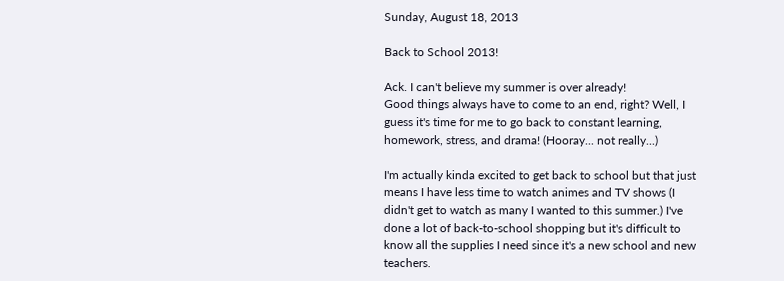Sunday, August 18, 2013

Back to School 2013!

Ack. I can't believe my summer is over already!
Good things always have to come to an end, right? Well, I guess it's time for me to go back to constant learning, homework, stress, and drama! (Hooray... not really...)

I'm actually kinda excited to get back to school but that just means I have less time to watch animes and TV shows (I didn't get to watch as many I wanted to this summer.) I've done a lot of back-to-school shopping but it's difficult to know all the supplies I need since it's a new school and new teachers.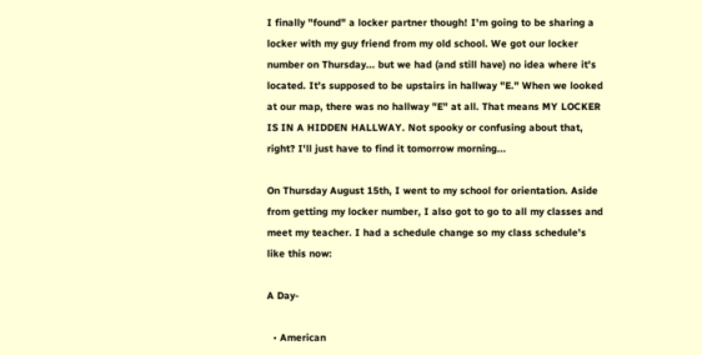I finally "found" a locker partner though! I'm going to be sharing a locker with my guy friend from my old school. We got our locker number on Thursday... but we had (and still have) no idea where it's located. It's supposed to be upstairs in hallway "E." When we looked at our map, there was no hallway "E" at all. That means MY LOCKER IS IN A HIDDEN HALLWAY. Not spooky or confusing about that, right? I'll just have to find it tomorrow morning...

On Thursday August 15th, I went to my school for orientation. Aside from getting my locker number, I also got to go to all my classes and meet my teacher. I had a schedule change so my class schedule's like this now:

A Day-

  • American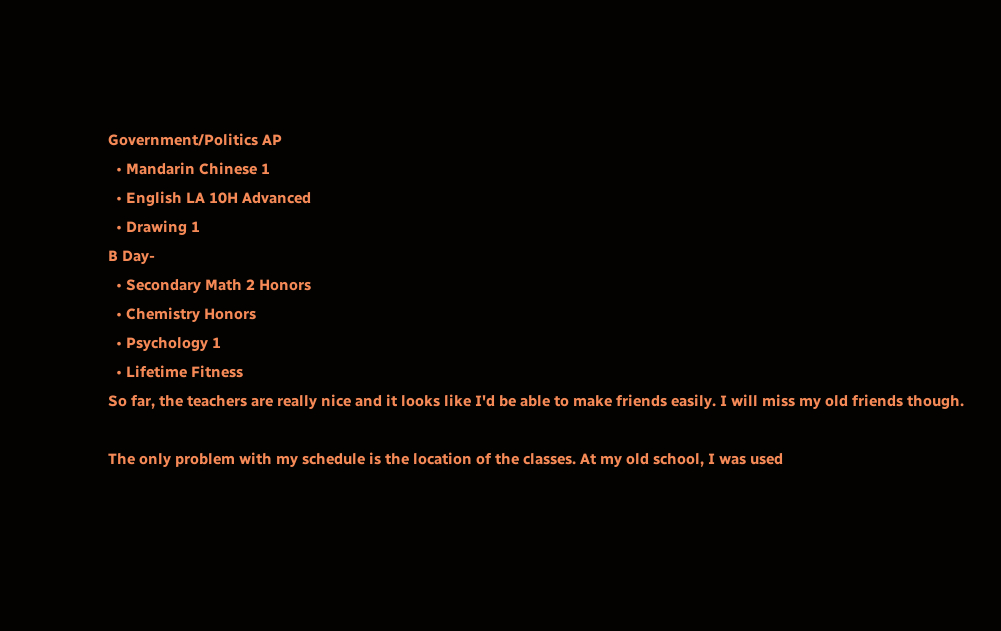Government/Politics AP
  • Mandarin Chinese 1
  • English LA 10H Advanced
  • Drawing 1
B Day-
  • Secondary Math 2 Honors
  • Chemistry Honors
  • Psychology 1
  • Lifetime Fitness
So far, the teachers are really nice and it looks like I'd be able to make friends easily. I will miss my old friends though.

The only problem with my schedule is the location of the classes. At my old school, I was used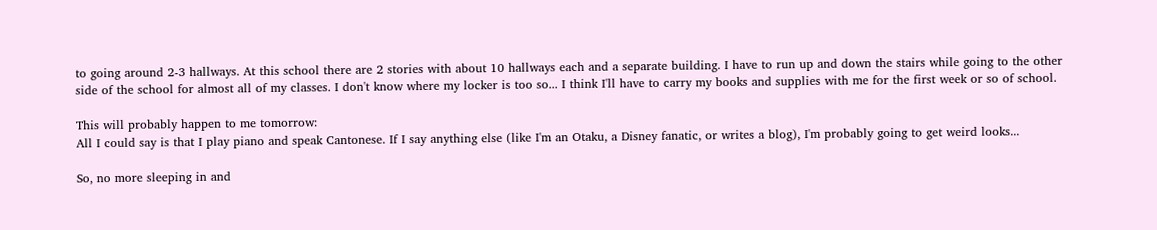to going around 2-3 hallways. At this school there are 2 stories with about 10 hallways each and a separate building. I have to run up and down the stairs while going to the other side of the school for almost all of my classes. I don't know where my locker is too so... I think I'll have to carry my books and supplies with me for the first week or so of school.

This will probably happen to me tomorrow:
All I could say is that I play piano and speak Cantonese. If I say anything else (like I'm an Otaku, a Disney fanatic, or writes a blog), I'm probably going to get weird looks...

So, no more sleeping in and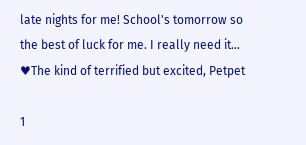late nights for me! School's tomorrow so the best of luck for me. I really need it...
♥The kind of terrified but excited, Petpet

1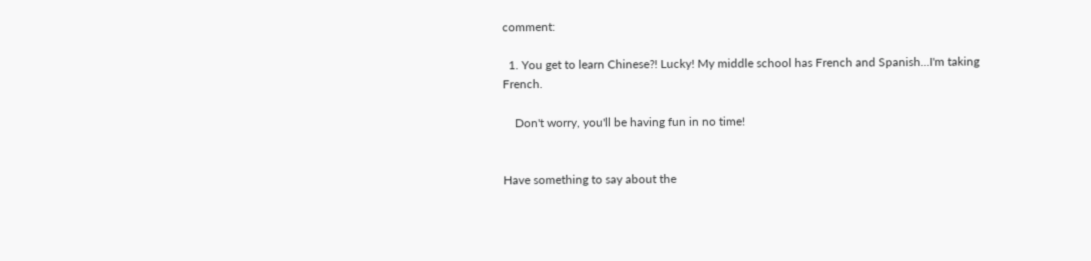comment:

  1. You get to learn Chinese?! Lucky! My middle school has French and Spanish...I'm taking French.

    Don't worry, you'll be having fun in no time!


Have something to say about the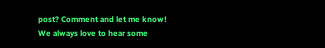post? Comment and let me know! We always love to hear some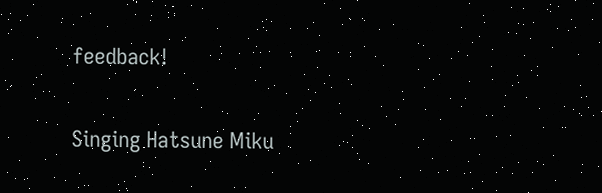feedback!

Singing Hatsune Miku